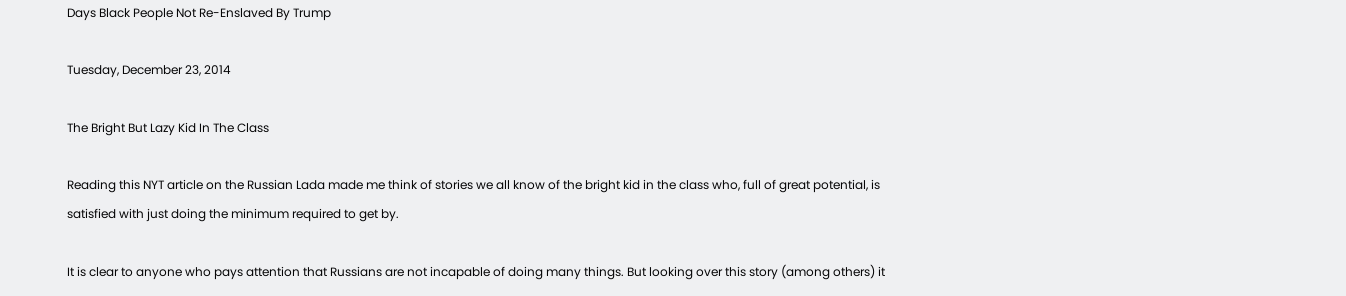Days Black People Not Re-Enslaved By Trump

Tuesday, December 23, 2014

The Bright But Lazy Kid In The Class

Reading this NYT article on the Russian Lada made me think of stories we all know of the bright kid in the class who, full of great potential, is satisfied with just doing the minimum required to get by.

It is clear to anyone who pays attention that Russians are not incapable of doing many things. But looking over this story (among others) it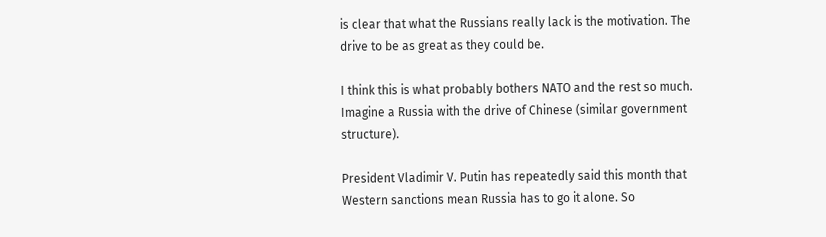is clear that what the Russians really lack is the motivation. The drive to be as great as they could be.

I think this is what probably bothers NATO and the rest so much. Imagine a Russia with the drive of Chinese (similar government structure).

President Vladimir V. Putin has repeatedly said this month that Western sanctions mean Russia has to go it alone. So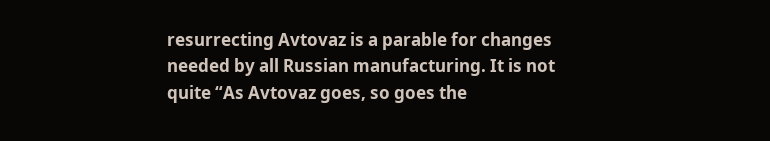resurrecting Avtovaz is a parable for changes needed by all Russian manufacturing. It is not quite “As Avtovaz goes, so goes the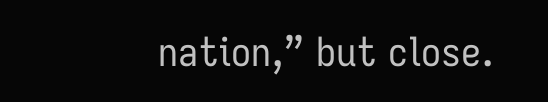nation,” but close.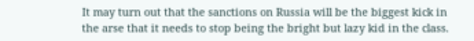It may turn out that the sanctions on Russia will be the biggest kick in the arse that it needs to stop being the bright but lazy kid in the class.